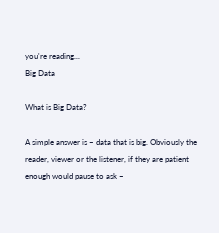you're reading...
Big Data

What is Big Data?

A simple answer is – data that is big. Obviously the reader, viewer or the listener, if they are patient enough would pause to ask –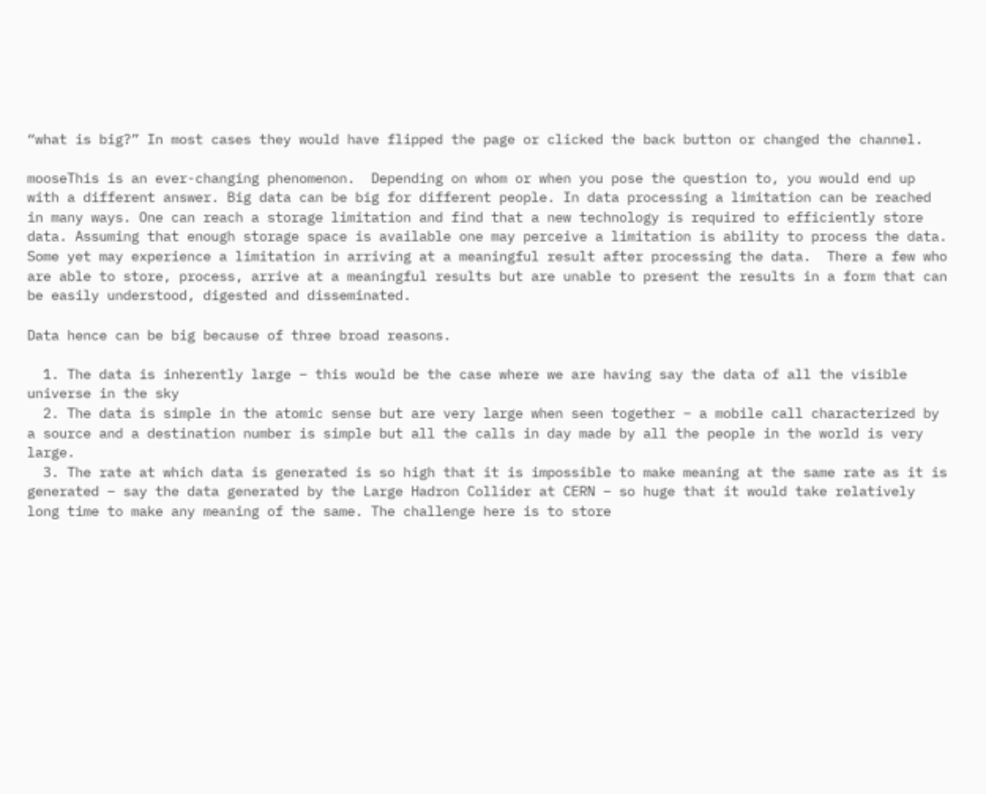“what is big?” In most cases they would have flipped the page or clicked the back button or changed the channel.

mooseThis is an ever-changing phenomenon.  Depending on whom or when you pose the question to, you would end up with a different answer. Big data can be big for different people. In data processing a limitation can be reached in many ways. One can reach a storage limitation and find that a new technology is required to efficiently store data. Assuming that enough storage space is available one may perceive a limitation is ability to process the data. Some yet may experience a limitation in arriving at a meaningful result after processing the data.  There a few who are able to store, process, arrive at a meaningful results but are unable to present the results in a form that can be easily understood, digested and disseminated.

Data hence can be big because of three broad reasons.

  1. The data is inherently large – this would be the case where we are having say the data of all the visible universe in the sky
  2. The data is simple in the atomic sense but are very large when seen together – a mobile call characterized by a source and a destination number is simple but all the calls in day made by all the people in the world is very large.
  3. The rate at which data is generated is so high that it is impossible to make meaning at the same rate as it is generated – say the data generated by the Large Hadron Collider at CERN – so huge that it would take relatively long time to make any meaning of the same. The challenge here is to store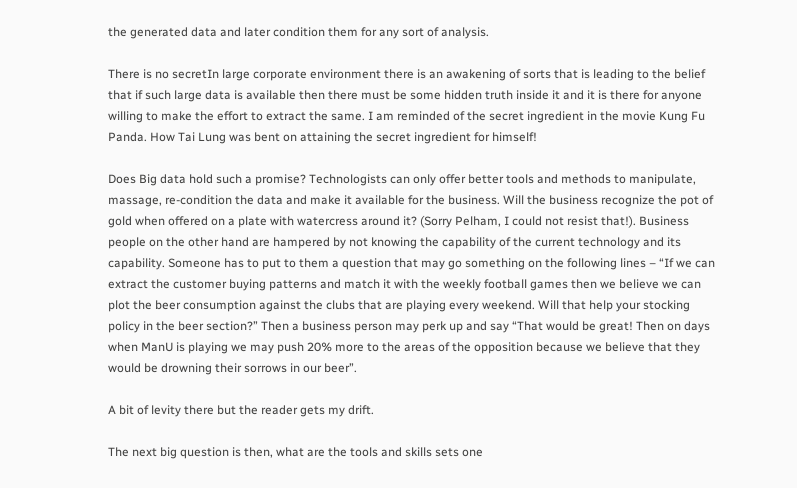the generated data and later condition them for any sort of analysis.

There is no secretIn large corporate environment there is an awakening of sorts that is leading to the belief that if such large data is available then there must be some hidden truth inside it and it is there for anyone willing to make the effort to extract the same. I am reminded of the secret ingredient in the movie Kung Fu Panda. How Tai Lung was bent on attaining the secret ingredient for himself!

Does Big data hold such a promise? Technologists can only offer better tools and methods to manipulate, massage, re-condition the data and make it available for the business. Will the business recognize the pot of gold when offered on a plate with watercress around it? (Sorry Pelham, I could not resist that!). Business people on the other hand are hampered by not knowing the capability of the current technology and its capability. Someone has to put to them a question that may go something on the following lines – “If we can extract the customer buying patterns and match it with the weekly football games then we believe we can plot the beer consumption against the clubs that are playing every weekend. Will that help your stocking policy in the beer section?” Then a business person may perk up and say “That would be great! Then on days when ManU is playing we may push 20% more to the areas of the opposition because we believe that they would be drowning their sorrows in our beer”.

A bit of levity there but the reader gets my drift.

The next big question is then, what are the tools and skills sets one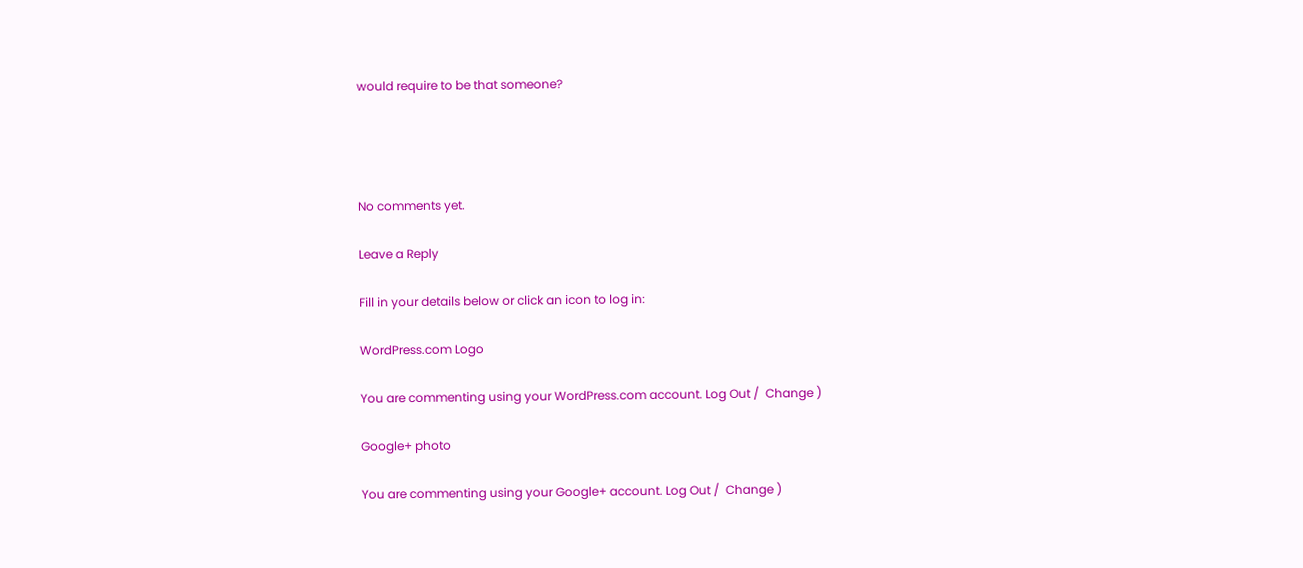would require to be that someone?




No comments yet.

Leave a Reply

Fill in your details below or click an icon to log in:

WordPress.com Logo

You are commenting using your WordPress.com account. Log Out /  Change )

Google+ photo

You are commenting using your Google+ account. Log Out /  Change )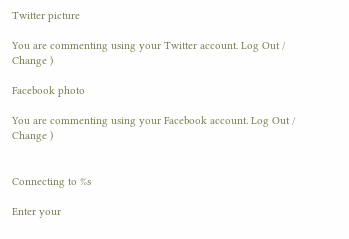Twitter picture

You are commenting using your Twitter account. Log Out /  Change )

Facebook photo

You are commenting using your Facebook account. Log Out /  Change )


Connecting to %s

Enter your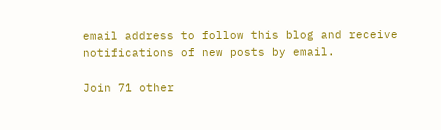email address to follow this blog and receive notifications of new posts by email.

Join 71 other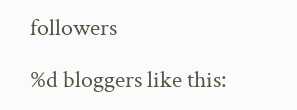followers

%d bloggers like this: